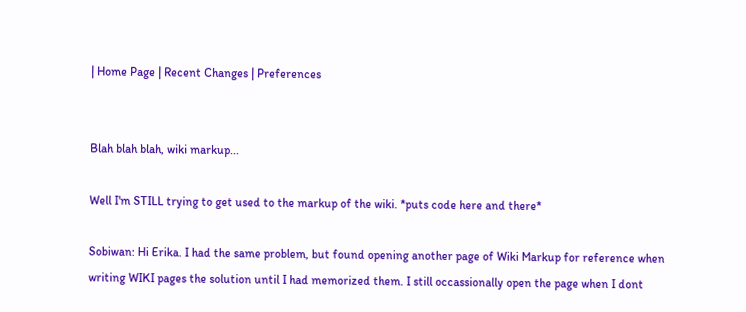| Home Page | Recent Changes | Preferences


Blah blah blah, wiki markup...

Well I'm STILL trying to get used to the markup of the wiki. *puts code here and there*

Sobiwan: Hi Erika. I had the same problem, but found opening another page of Wiki Markup for reference when writing WIKI pages the solution until I had memorized them. I still occassionally open the page when I dont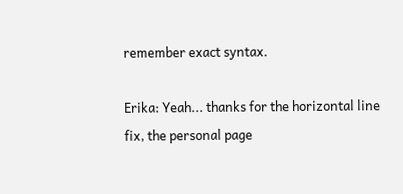remember exact syntax.

Erika: Yeah... thanks for the horizontal line fix, the personal page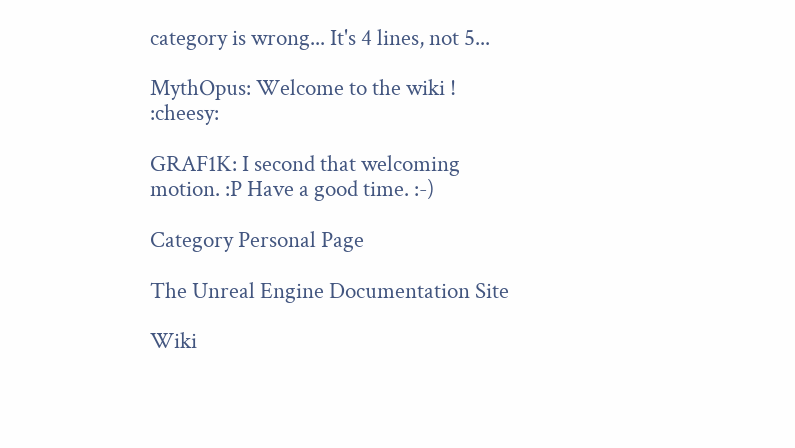category is wrong... It's 4 lines, not 5...

MythOpus: Welcome to the wiki ! :cheesy:

GRAF1K: I second that welcoming motion. :P Have a good time. :-)

Category Personal Page

The Unreal Engine Documentation Site

Wiki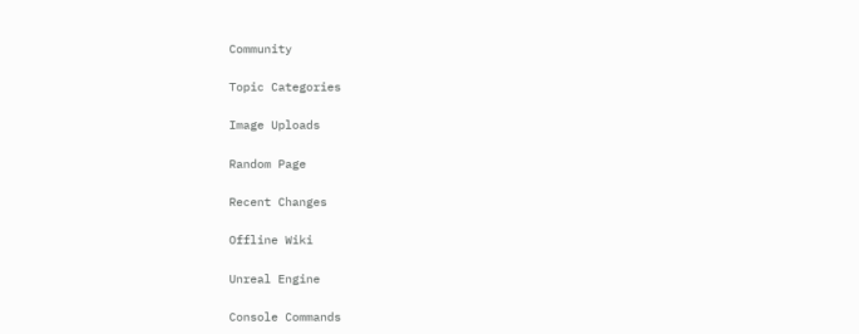Community

Topic Categories

Image Uploads

Random Page

Recent Changes

Offline Wiki

Unreal Engine

Console Commands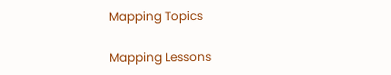Mapping Topics

Mapping Lessons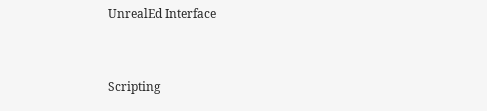UnrealEd Interface


Scripting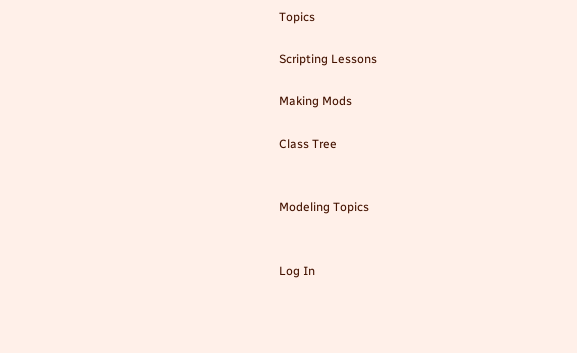Topics

Scripting Lessons

Making Mods

Class Tree


Modeling Topics


Log In